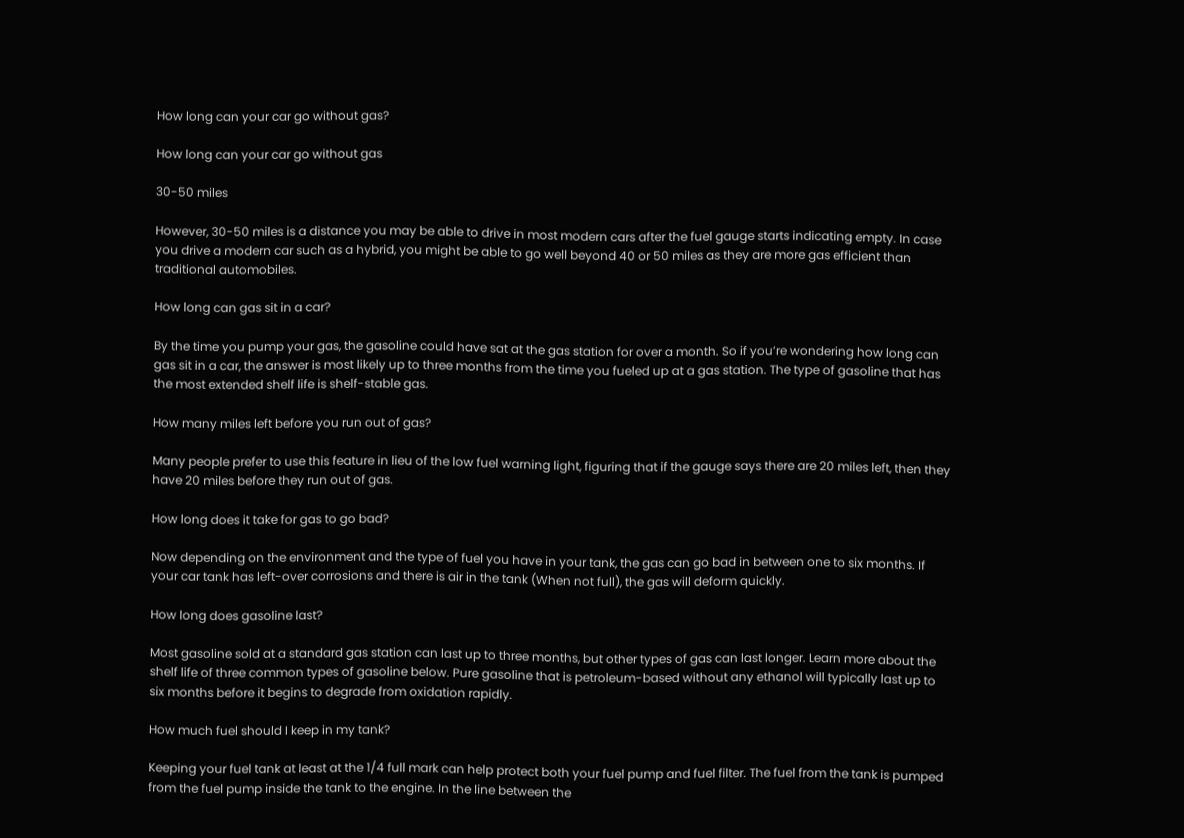How long can your car go without gas?

How long can your car go without gas

30-50 miles

However, 30-50 miles is a distance you may be able to drive in most modern cars after the fuel gauge starts indicating empty. In case you drive a modern car such as a hybrid, you might be able to go well beyond 40 or 50 miles as they are more gas efficient than traditional automobiles.

How long can gas sit in a car?

By the time you pump your gas, the gasoline could have sat at the gas station for over a month. So if you’re wondering how long can gas sit in a car, the answer is most likely up to three months from the time you fueled up at a gas station. The type of gasoline that has the most extended shelf life is shelf-stable gas.

How many miles left before you run out of gas?

Many people prefer to use this feature in lieu of the low fuel warning light, figuring that if the gauge says there are 20 miles left, then they have 20 miles before they run out of gas.

How long does it take for gas to go bad?

Now depending on the environment and the type of fuel you have in your tank, the gas can go bad in between one to six months. If your car tank has left-over corrosions and there is air in the tank (When not full), the gas will deform quickly.

How long does gasoline last?

Most gasoline sold at a standard gas station can last up to three months, but other types of gas can last longer. Learn more about the shelf life of three common types of gasoline below. Pure gasoline that is petroleum-based without any ethanol will typically last up to six months before it begins to degrade from oxidation rapidly.

How much fuel should I keep in my tank?

Keeping your fuel tank at least at the 1/4 full mark can help protect both your fuel pump and fuel filter. The fuel from the tank is pumped from the fuel pump inside the tank to the engine. In the line between the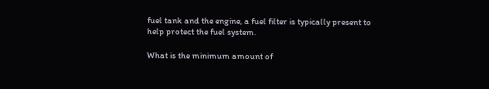fuel tank and the engine, a fuel filter is typically present to help protect the fuel system.

What is the minimum amount of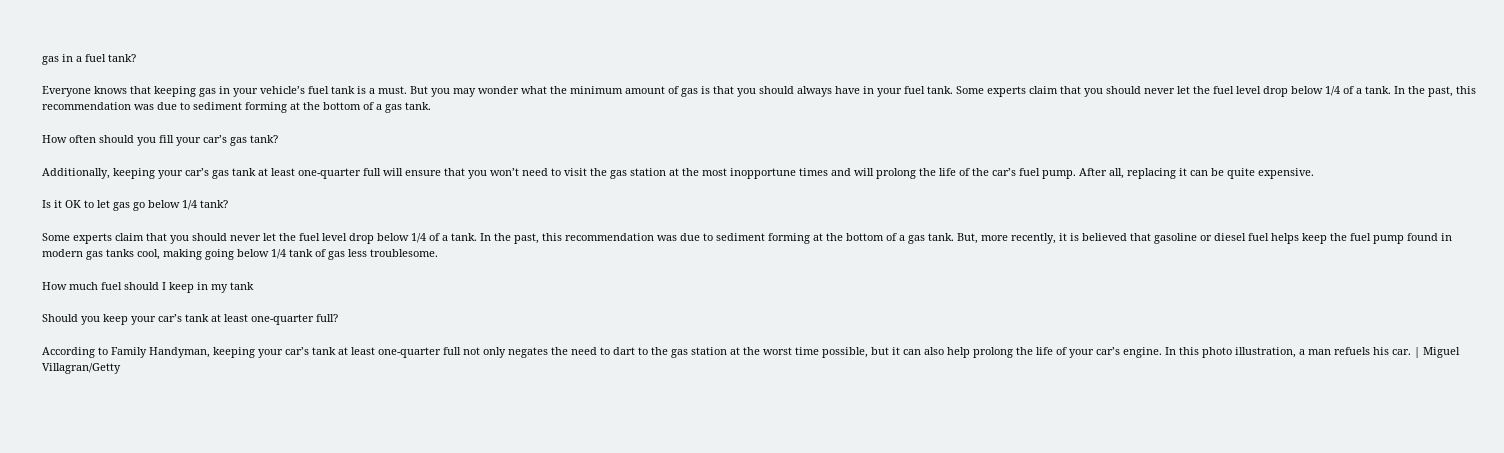gas in a fuel tank?

Everyone knows that keeping gas in your vehicle’s fuel tank is a must. But you may wonder what the minimum amount of gas is that you should always have in your fuel tank. Some experts claim that you should never let the fuel level drop below 1/4 of a tank. In the past, this recommendation was due to sediment forming at the bottom of a gas tank.

How often should you fill your car’s gas tank?

Additionally, keeping your car’s gas tank at least one-quarter full will ensure that you won’t need to visit the gas station at the most inopportune times and will prolong the life of the car’s fuel pump. After all, replacing it can be quite expensive.

Is it OK to let gas go below 1/4 tank?

Some experts claim that you should never let the fuel level drop below 1/4 of a tank. In the past, this recommendation was due to sediment forming at the bottom of a gas tank. But, more recently, it is believed that gasoline or diesel fuel helps keep the fuel pump found in modern gas tanks cool, making going below 1/4 tank of gas less troublesome.

How much fuel should I keep in my tank

Should you keep your car’s tank at least one-quarter full?

According to Family Handyman, keeping your car’s tank at least one-quarter full not only negates the need to dart to the gas station at the worst time possible, but it can also help prolong the life of your car’s engine. In this photo illustration, a man refuels his car. | Miguel Villagran/Getty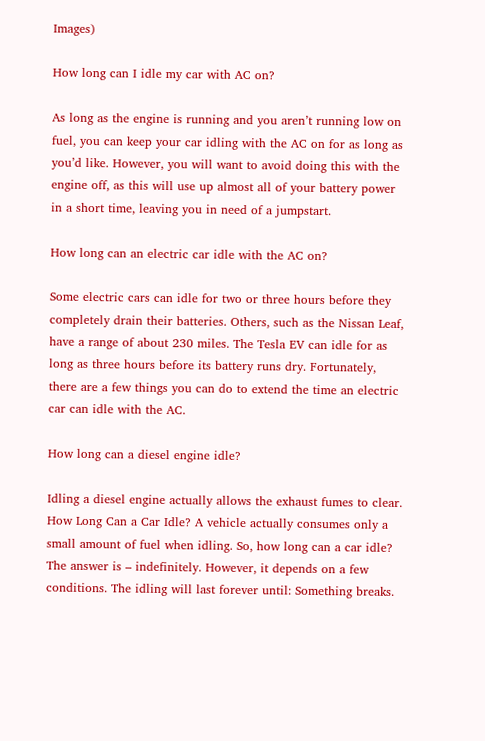Images)

How long can I idle my car with AC on?

As long as the engine is running and you aren’t running low on fuel, you can keep your car idling with the AC on for as long as you’d like. However, you will want to avoid doing this with the engine off, as this will use up almost all of your battery power in a short time, leaving you in need of a jumpstart.

How long can an electric car idle with the AC on?

Some electric cars can idle for two or three hours before they completely drain their batteries. Others, such as the Nissan Leaf, have a range of about 230 miles. The Tesla EV can idle for as long as three hours before its battery runs dry. Fortunately, there are a few things you can do to extend the time an electric car can idle with the AC.

How long can a diesel engine idle?

Idling a diesel engine actually allows the exhaust fumes to clear. How Long Can a Car Idle? A vehicle actually consumes only a small amount of fuel when idling. So, how long can a car idle? The answer is – indefinitely. However, it depends on a few conditions. The idling will last forever until: Something breaks.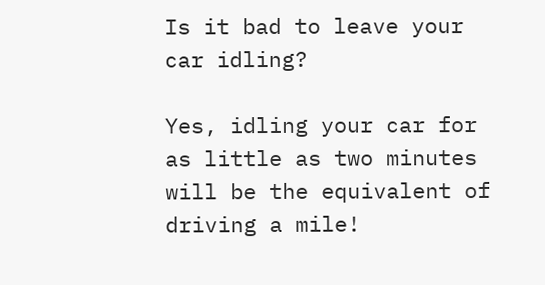Is it bad to leave your car idling?

Yes, idling your car for as little as two minutes will be the equivalent of driving a mile!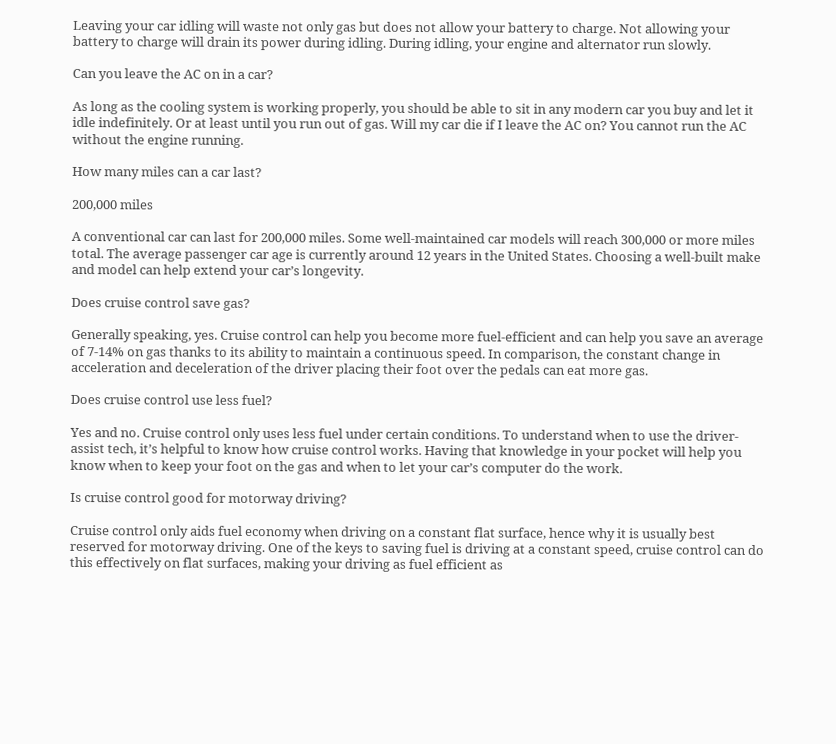Leaving your car idling will waste not only gas but does not allow your battery to charge. Not allowing your battery to charge will drain its power during idling. During idling, your engine and alternator run slowly.

Can you leave the AC on in a car?

As long as the cooling system is working properly, you should be able to sit in any modern car you buy and let it idle indefinitely. Or at least until you run out of gas. Will my car die if I leave the AC on? You cannot run the AC without the engine running.

How many miles can a car last?

200,000 miles

A conventional car can last for 200,000 miles. Some well-maintained car models will reach 300,000 or more miles total. The average passenger car age is currently around 12 years in the United States. Choosing a well-built make and model can help extend your car’s longevity.

Does cruise control save gas?

Generally speaking, yes. Cruise control can help you become more fuel-efficient and can help you save an average of 7-14% on gas thanks to its ability to maintain a continuous speed. In comparison, the constant change in acceleration and deceleration of the driver placing their foot over the pedals can eat more gas.

Does cruise control use less fuel?

Yes and no. Cruise control only uses less fuel under certain conditions. To understand when to use the driver-assist tech, it’s helpful to know how cruise control works. Having that knowledge in your pocket will help you know when to keep your foot on the gas and when to let your car’s computer do the work.

Is cruise control good for motorway driving?

Cruise control only aids fuel economy when driving on a constant flat surface, hence why it is usually best reserved for motorway driving. One of the keys to saving fuel is driving at a constant speed, cruise control can do this effectively on flat surfaces, making your driving as fuel efficient as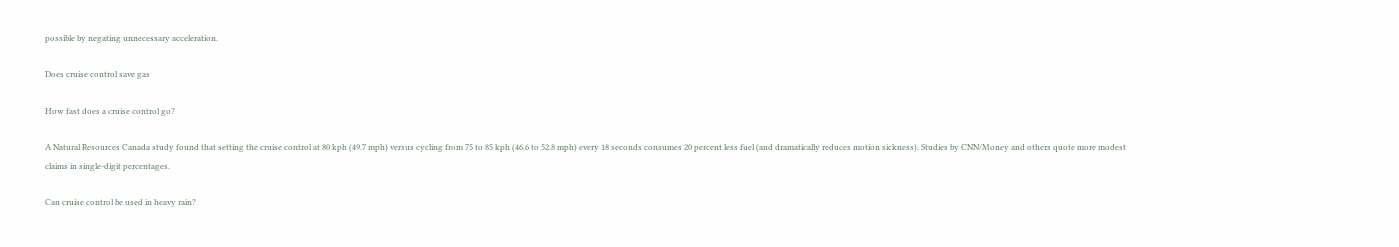possible by negating unnecessary acceleration.

Does cruise control save gas

How fast does a cruise control go?

A Natural Resources Canada study found that setting the cruise control at 80 kph (49.7 mph) versus cycling from 75 to 85 kph (46.6 to 52.8 mph) every 18 seconds consumes 20 percent less fuel (and dramatically reduces motion sickness). Studies by CNN/Money and others quote more modest claims in single-digit percentages.

Can cruise control be used in heavy rain?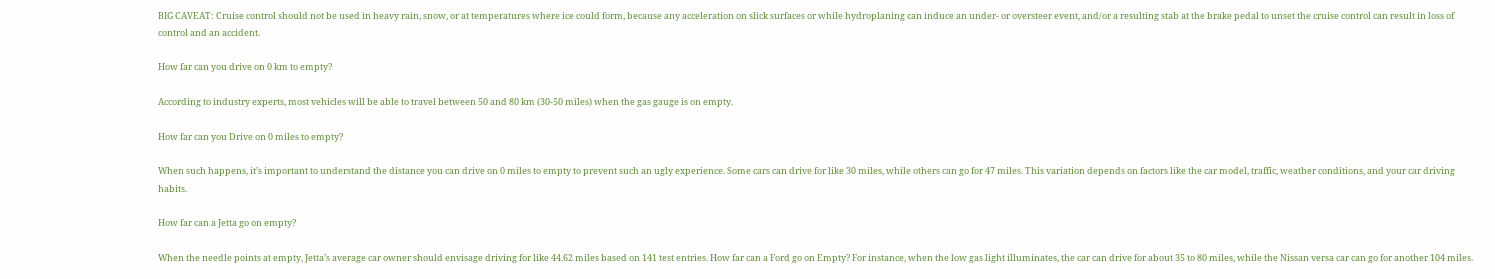BIG CAVEAT: Cruise control should not be used in heavy rain, snow, or at temperatures where ice could form, because any acceleration on slick surfaces or while hydroplaning can induce an under- or oversteer event, and/or a resulting stab at the brake pedal to unset the cruise control can result in loss of control and an accident.

How far can you drive on 0 km to empty?

According to industry experts, most vehicles will be able to travel between 50 and 80 km (30-50 miles) when the gas gauge is on empty.

How far can you Drive on 0 miles to empty?

When such happens, it’s important to understand the distance you can drive on 0 miles to empty to prevent such an ugly experience. Some cars can drive for like 30 miles, while others can go for 47 miles. This variation depends on factors like the car model, traffic, weather conditions, and your car driving habits.

How far can a Jetta go on empty?

When the needle points at empty, Jetta’s average car owner should envisage driving for like 44.62 miles based on 141 test entries. How far can a Ford go on Empty? For instance, when the low gas light illuminates, the car can drive for about 35 to 80 miles, while the Nissan versa car can go for another 104 miles.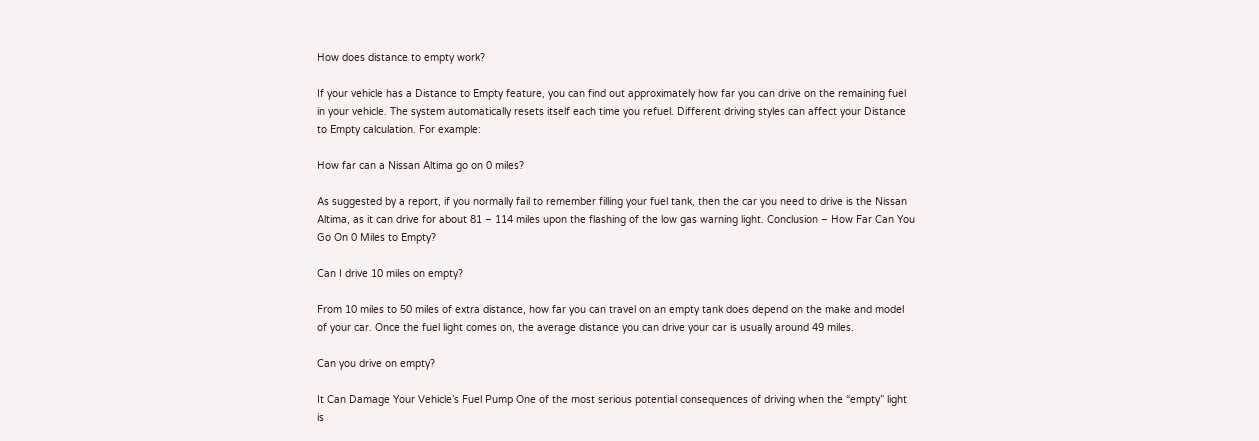How does distance to empty work?

If your vehicle has a Distance to Empty feature, you can find out approximately how far you can drive on the remaining fuel in your vehicle. The system automatically resets itself each time you refuel. Different driving styles can affect your Distance to Empty calculation. For example:

How far can a Nissan Altima go on 0 miles?

As suggested by a report, if you normally fail to remember filling your fuel tank, then the car you need to drive is the Nissan Altima, as it can drive for about 81 – 114 miles upon the flashing of the low gas warning light. Conclusion – How Far Can You Go On 0 Miles to Empty?

Can I drive 10 miles on empty?

From 10 miles to 50 miles of extra distance, how far you can travel on an empty tank does depend on the make and model of your car. Once the fuel light comes on, the average distance you can drive your car is usually around 49 miles.

Can you drive on empty?

It Can Damage Your Vehicle’s Fuel Pump One of the most serious potential consequences of driving when the “empty” light is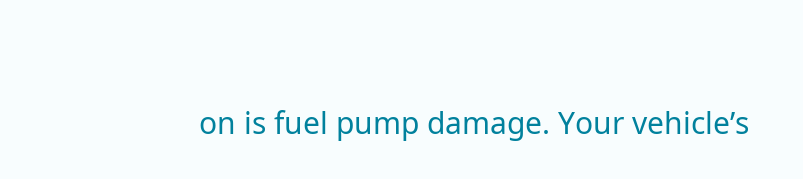on is fuel pump damage. Your vehicle’s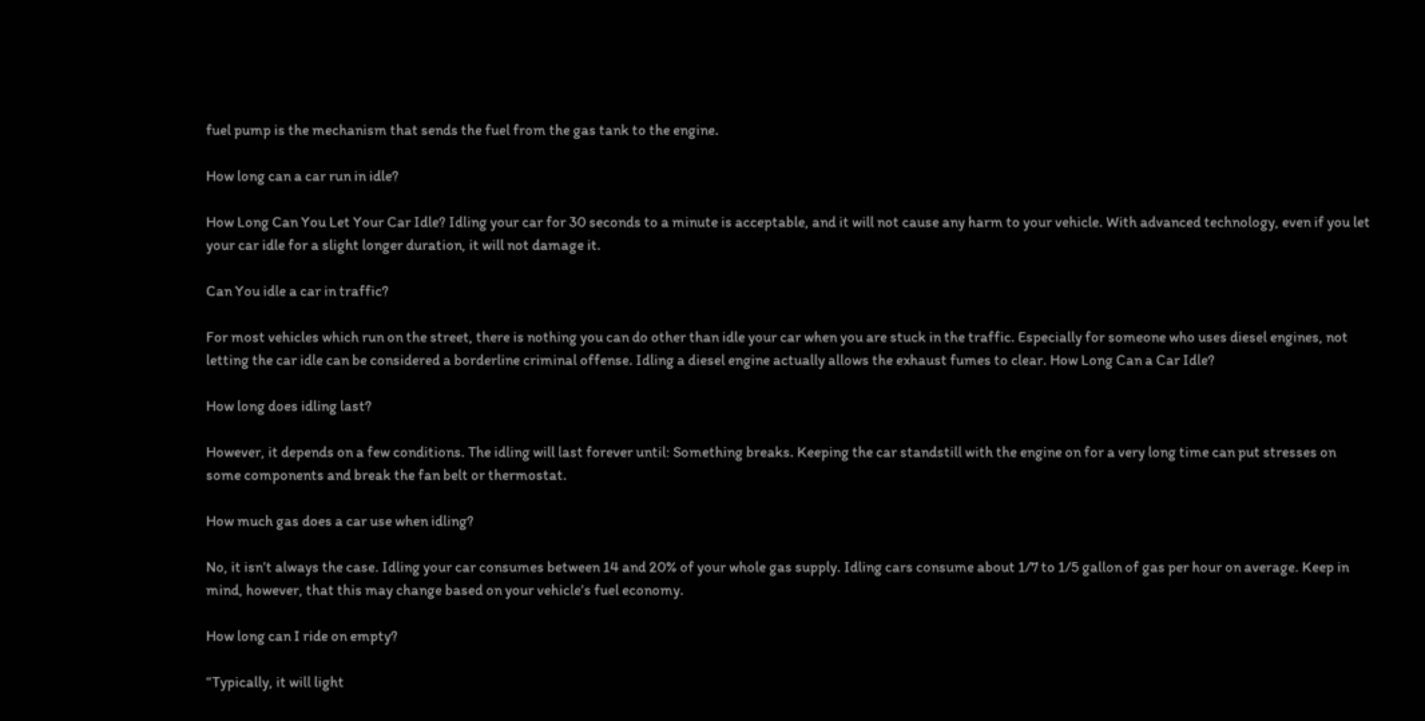fuel pump is the mechanism that sends the fuel from the gas tank to the engine.

How long can a car run in idle?

How Long Can You Let Your Car Idle? Idling your car for 30 seconds to a minute is acceptable, and it will not cause any harm to your vehicle. With advanced technology, even if you let your car idle for a slight longer duration, it will not damage it.

Can You idle a car in traffic?

For most vehicles which run on the street, there is nothing you can do other than idle your car when you are stuck in the traffic. Especially for someone who uses diesel engines, not letting the car idle can be considered a borderline criminal offense. Idling a diesel engine actually allows the exhaust fumes to clear. How Long Can a Car Idle?

How long does idling last?

However, it depends on a few conditions. The idling will last forever until: Something breaks. Keeping the car standstill with the engine on for a very long time can put stresses on some components and break the fan belt or thermostat.

How much gas does a car use when idling?

No, it isn’t always the case. Idling your car consumes between 14 and 20% of your whole gas supply. Idling cars consume about 1/7 to 1/5 gallon of gas per hour on average. Keep in mind, however, that this may change based on your vehicle’s fuel economy.

How long can I ride on empty?

“Typically, it will light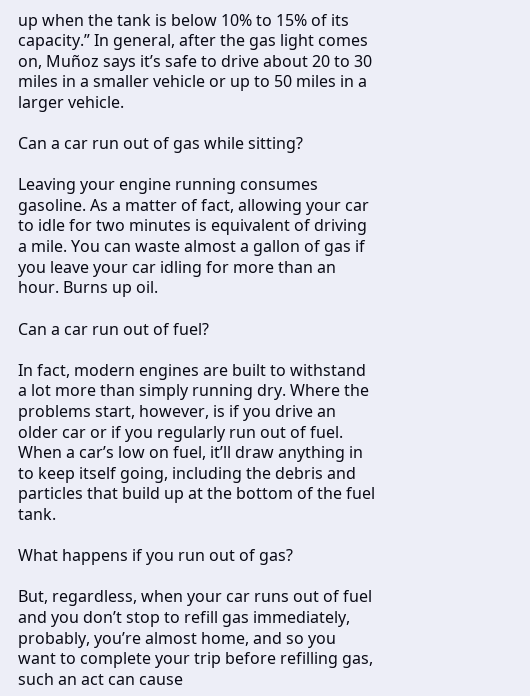up when the tank is below 10% to 15% of its capacity.” In general, after the gas light comes on, Muñoz says it’s safe to drive about 20 to 30 miles in a smaller vehicle or up to 50 miles in a larger vehicle.

Can a car run out of gas while sitting?

Leaving your engine running consumes gasoline. As a matter of fact, allowing your car to idle for two minutes is equivalent of driving a mile. You can waste almost a gallon of gas if you leave your car idling for more than an hour. Burns up oil.

Can a car run out of fuel?

In fact, modern engines are built to withstand a lot more than simply running dry. Where the problems start, however, is if you drive an older car or if you regularly run out of fuel. When a car’s low on fuel, it’ll draw anything in to keep itself going, including the debris and particles that build up at the bottom of the fuel tank.

What happens if you run out of gas?

But, regardless, when your car runs out of fuel and you don’t stop to refill gas immediately, probably, you’re almost home, and so you want to complete your trip before refilling gas, such an act can cause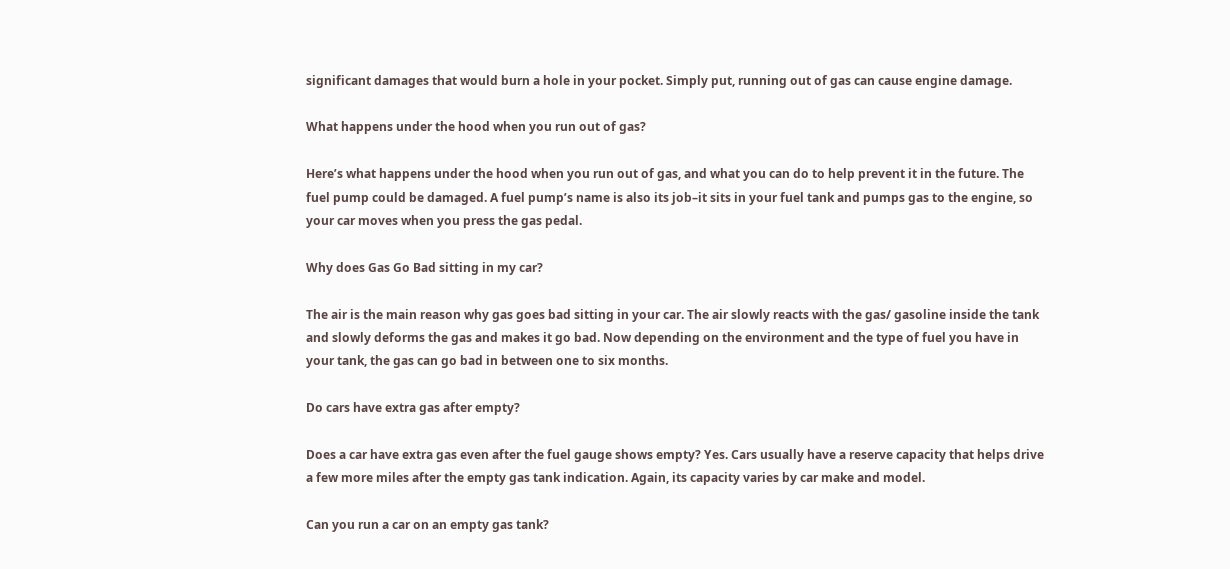significant damages that would burn a hole in your pocket. Simply put, running out of gas can cause engine damage.

What happens under the hood when you run out of gas?

Here’s what happens under the hood when you run out of gas, and what you can do to help prevent it in the future. The fuel pump could be damaged. A fuel pump’s name is also its job–it sits in your fuel tank and pumps gas to the engine, so your car moves when you press the gas pedal.

Why does Gas Go Bad sitting in my car?

The air is the main reason why gas goes bad sitting in your car. The air slowly reacts with the gas/ gasoline inside the tank and slowly deforms the gas and makes it go bad. Now depending on the environment and the type of fuel you have in your tank, the gas can go bad in between one to six months.

Do cars have extra gas after empty?

Does a car have extra gas even after the fuel gauge shows empty? Yes. Cars usually have a reserve capacity that helps drive a few more miles after the empty gas tank indication. Again, its capacity varies by car make and model.

Can you run a car on an empty gas tank?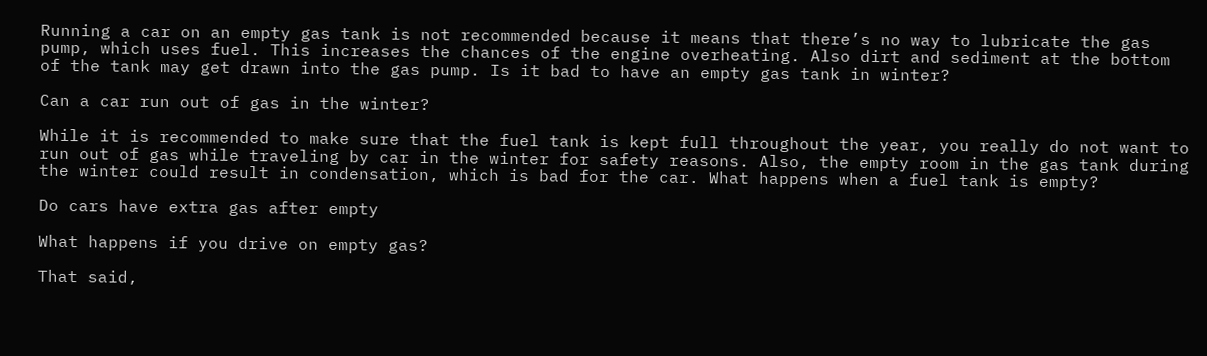Running a car on an empty gas tank is not recommended because it means that there’s no way to lubricate the gas pump, which uses fuel. This increases the chances of the engine overheating. Also dirt and sediment at the bottom of the tank may get drawn into the gas pump. Is it bad to have an empty gas tank in winter?

Can a car run out of gas in the winter?

While it is recommended to make sure that the fuel tank is kept full throughout the year, you really do not want to run out of gas while traveling by car in the winter for safety reasons. Also, the empty room in the gas tank during the winter could result in condensation, which is bad for the car. What happens when a fuel tank is empty?

Do cars have extra gas after empty

What happens if you drive on empty gas?

That said,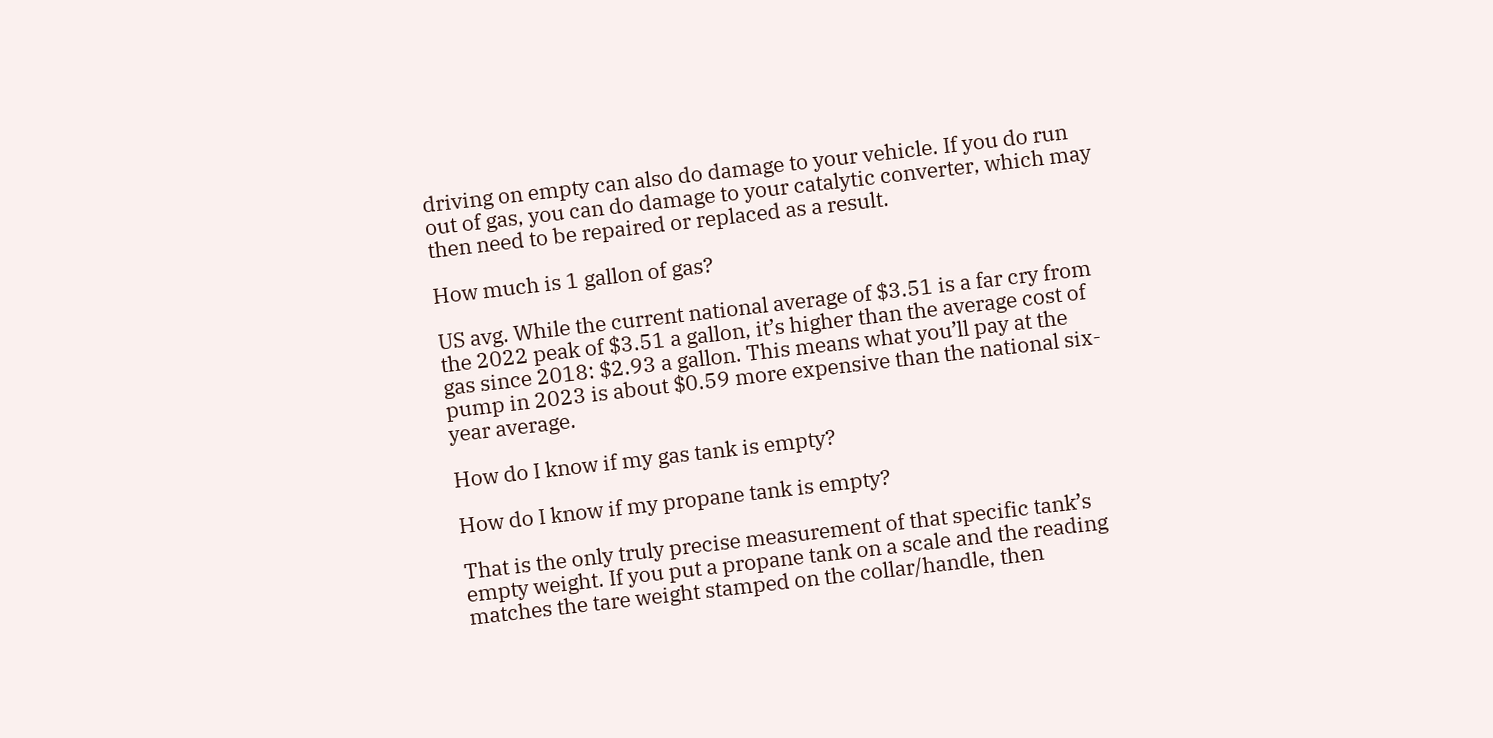driving on empty can also do damage to your vehicle. If you do run out of gas, you can do damage to your catalytic converter, which may then need to be repaired or replaced as a result.

How much is 1 gallon of gas?

US avg. While the current national average of $3.51 is a far cry from the 2022 peak of $3.51 a gallon, it’s higher than the average cost of gas since 2018: $2.93 a gallon. This means what you’ll pay at the pump in 2023 is about $0.59 more expensive than the national six-year average.

How do I know if my gas tank is empty?

How do I know if my propane tank is empty?

That is the only truly precise measurement of that specific tank’s empty weight. If you put a propane tank on a scale and the reading matches the tare weight stamped on the collar/handle, then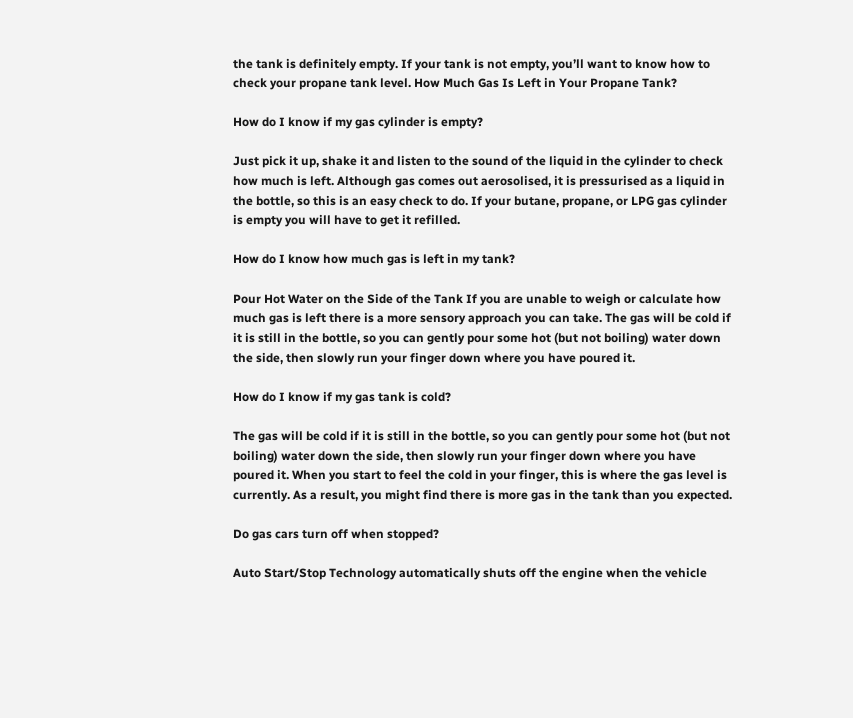the tank is definitely empty. If your tank is not empty, you’ll want to know how to check your propane tank level. How Much Gas Is Left in Your Propane Tank?

How do I know if my gas cylinder is empty?

Just pick it up, shake it and listen to the sound of the liquid in the cylinder to check how much is left. Although gas comes out aerosolised, it is pressurised as a liquid in the bottle, so this is an easy check to do. If your butane, propane, or LPG gas cylinder is empty you will have to get it refilled.

How do I know how much gas is left in my tank?

Pour Hot Water on the Side of the Tank If you are unable to weigh or calculate how much gas is left there is a more sensory approach you can take. The gas will be cold if it is still in the bottle, so you can gently pour some hot (but not boiling) water down the side, then slowly run your finger down where you have poured it.

How do I know if my gas tank is cold?

The gas will be cold if it is still in the bottle, so you can gently pour some hot (but not boiling) water down the side, then slowly run your finger down where you have poured it. When you start to feel the cold in your finger, this is where the gas level is currently. As a result, you might find there is more gas in the tank than you expected.

Do gas cars turn off when stopped?

Auto Start/Stop Technology automatically shuts off the engine when the vehicle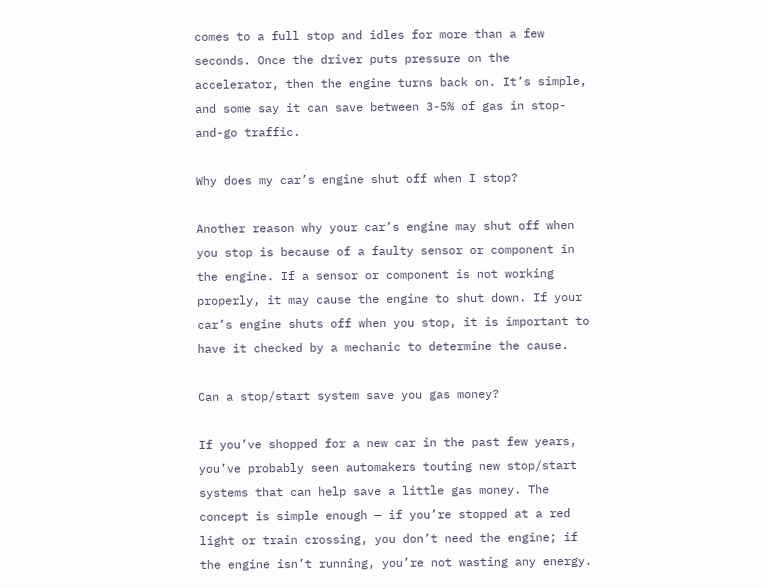comes to a full stop and idles for more than a few seconds. Once the driver puts pressure on the accelerator, then the engine turns back on. It’s simple, and some say it can save between 3-5% of gas in stop-and-go traffic.

Why does my car’s engine shut off when I stop?

Another reason why your car’s engine may shut off when you stop is because of a faulty sensor or component in the engine. If a sensor or component is not working properly, it may cause the engine to shut down. If your car’s engine shuts off when you stop, it is important to have it checked by a mechanic to determine the cause.

Can a stop/start system save you gas money?

If you’ve shopped for a new car in the past few years, you’ve probably seen automakers touting new stop/start systems that can help save a little gas money. The concept is simple enough — if you’re stopped at a red light or train crossing, you don’t need the engine; if the engine isn’t running, you’re not wasting any energy.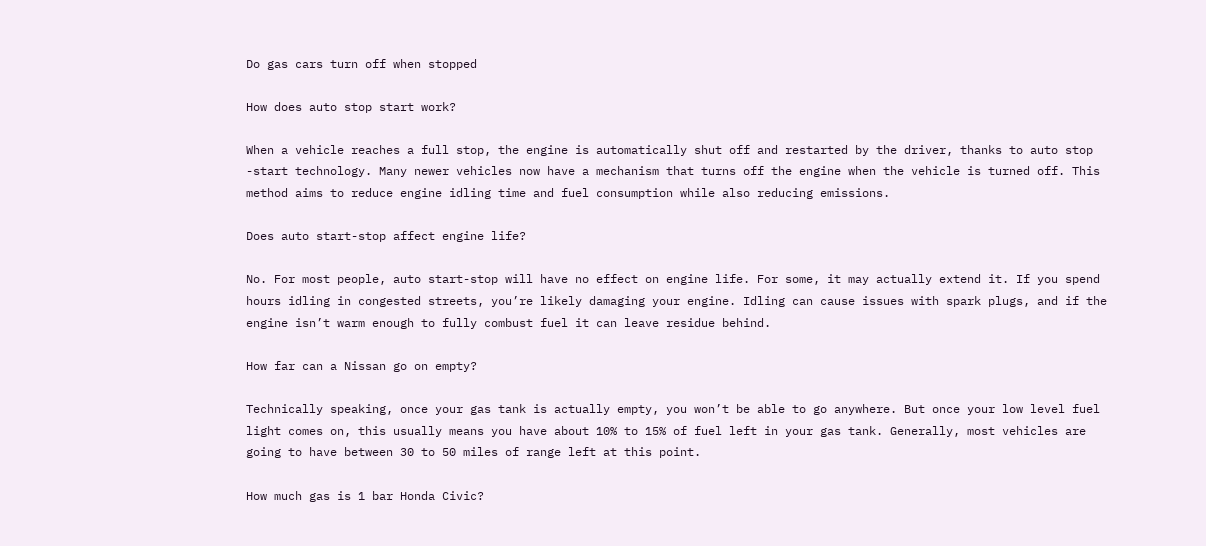Do gas cars turn off when stopped

How does auto stop start work?

When a vehicle reaches a full stop, the engine is automatically shut off and restarted by the driver, thanks to auto stop -start technology. Many newer vehicles now have a mechanism that turns off the engine when the vehicle is turned off. This method aims to reduce engine idling time and fuel consumption while also reducing emissions.

Does auto start-stop affect engine life?

No. For most people, auto start-stop will have no effect on engine life. For some, it may actually extend it. If you spend hours idling in congested streets, you’re likely damaging your engine. Idling can cause issues with spark plugs, and if the engine isn’t warm enough to fully combust fuel it can leave residue behind.

How far can a Nissan go on empty?

Technically speaking, once your gas tank is actually empty, you won’t be able to go anywhere. But once your low level fuel light comes on, this usually means you have about 10% to 15% of fuel left in your gas tank. Generally, most vehicles are going to have between 30 to 50 miles of range left at this point.

How much gas is 1 bar Honda Civic?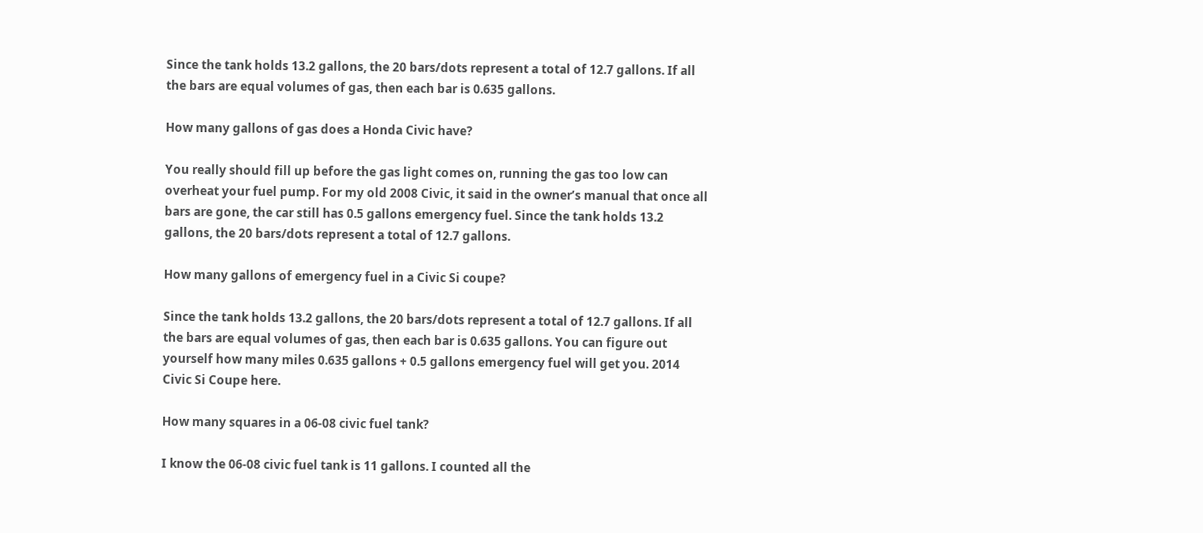Since the tank holds 13.2 gallons, the 20 bars/dots represent a total of 12.7 gallons. If all the bars are equal volumes of gas, then each bar is 0.635 gallons.

How many gallons of gas does a Honda Civic have?

You really should fill up before the gas light comes on, running the gas too low can overheat your fuel pump. For my old 2008 Civic, it said in the owner’s manual that once all bars are gone, the car still has 0.5 gallons emergency fuel. Since the tank holds 13.2 gallons, the 20 bars/dots represent a total of 12.7 gallons.

How many gallons of emergency fuel in a Civic Si coupe?

Since the tank holds 13.2 gallons, the 20 bars/dots represent a total of 12.7 gallons. If all the bars are equal volumes of gas, then each bar is 0.635 gallons. You can figure out yourself how many miles 0.635 gallons + 0.5 gallons emergency fuel will get you. 2014 Civic Si Coupe here.

How many squares in a 06-08 civic fuel tank?

I know the 06-08 civic fuel tank is 11 gallons. I counted all the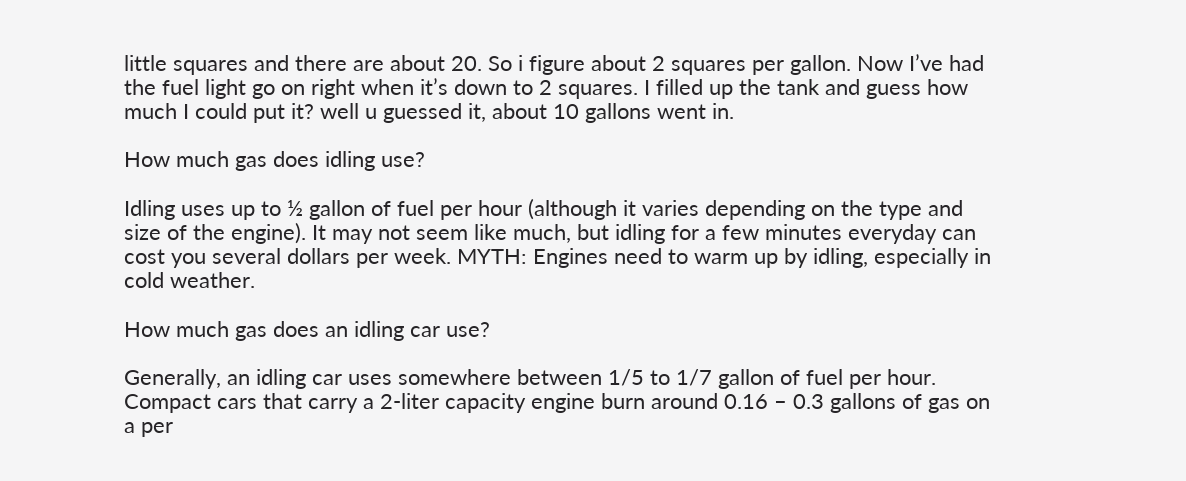little squares and there are about 20. So i figure about 2 squares per gallon. Now I’ve had the fuel light go on right when it’s down to 2 squares. I filled up the tank and guess how much I could put it? well u guessed it, about 10 gallons went in.

How much gas does idling use?

Idling uses up to ½ gallon of fuel per hour (although it varies depending on the type and size of the engine). It may not seem like much, but idling for a few minutes everyday can cost you several dollars per week. MYTH: Engines need to warm up by idling, especially in cold weather.

How much gas does an idling car use?

Generally, an idling car uses somewhere between 1/5 to 1/7 gallon of fuel per hour. Compact cars that carry a 2-liter capacity engine burn around 0.16 – 0.3 gallons of gas on a per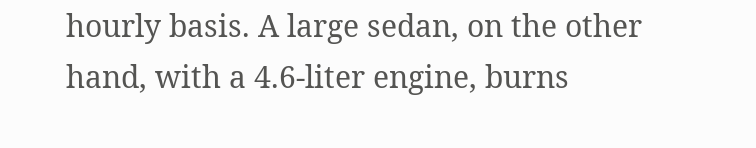hourly basis. A large sedan, on the other hand, with a 4.6-liter engine, burns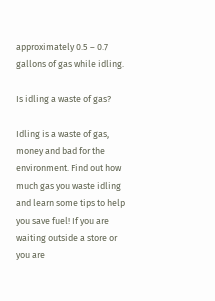approximately 0.5 – 0.7 gallons of gas while idling.

Is idling a waste of gas?

Idling is a waste of gas, money and bad for the environment. Find out how much gas you waste idling and learn some tips to help you save fuel! If you are waiting outside a store or you are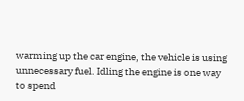warming up the car engine, the vehicle is using unnecessary fuel. Idling the engine is one way to spend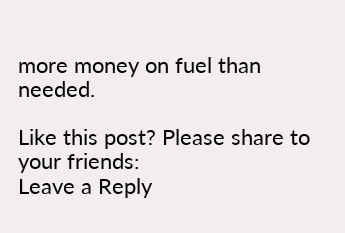more money on fuel than needed.

Like this post? Please share to your friends:
Leave a Reply